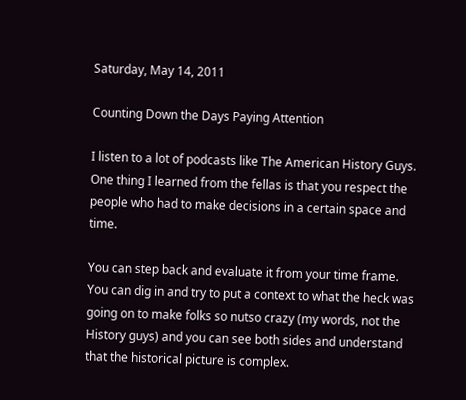Saturday, May 14, 2011

Counting Down the Days Paying Attention

I listen to a lot of podcasts like The American History Guys. One thing I learned from the fellas is that you respect the people who had to make decisions in a certain space and time.

You can step back and evaluate it from your time frame. You can dig in and try to put a context to what the heck was going on to make folks so nutso crazy (my words, not the History guys) and you can see both sides and understand that the historical picture is complex.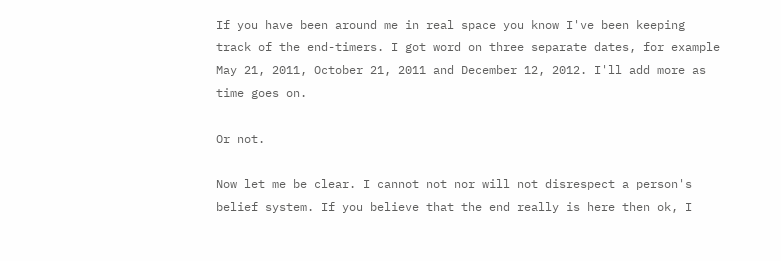If you have been around me in real space you know I've been keeping track of the end-timers. I got word on three separate dates, for example May 21, 2011, October 21, 2011 and December 12, 2012. I'll add more as time goes on.

Or not.

Now let me be clear. I cannot not nor will not disrespect a person's belief system. If you believe that the end really is here then ok, I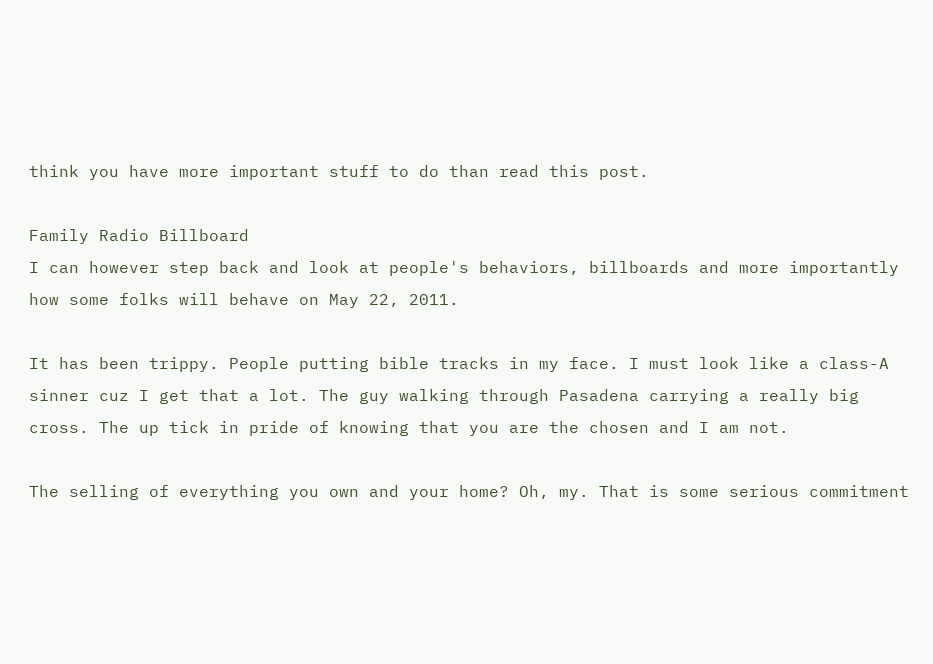think you have more important stuff to do than read this post.

Family Radio Billboard
I can however step back and look at people's behaviors, billboards and more importantly how some folks will behave on May 22, 2011.

It has been trippy. People putting bible tracks in my face. I must look like a class-A sinner cuz I get that a lot. The guy walking through Pasadena carrying a really big cross. The up tick in pride of knowing that you are the chosen and I am not.

The selling of everything you own and your home? Oh, my. That is some serious commitment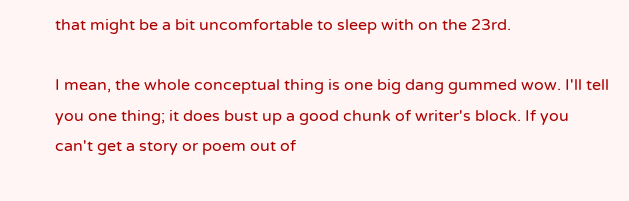that might be a bit uncomfortable to sleep with on the 23rd.

I mean, the whole conceptual thing is one big dang gummed wow. I'll tell you one thing; it does bust up a good chunk of writer's block. If you can't get a story or poem out of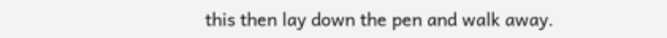this then lay down the pen and walk away.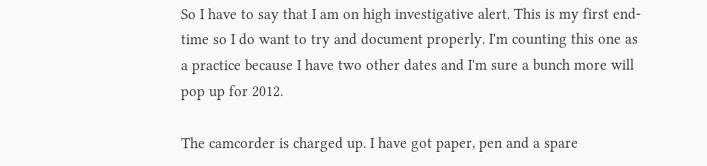So I have to say that I am on high investigative alert. This is my first end-time so I do want to try and document properly. I'm counting this one as a practice because I have two other dates and I'm sure a bunch more will pop up for 2012.

The camcorder is charged up. I have got paper, pen and a spare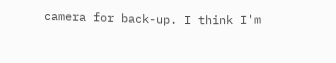camera for back-up. I think I'm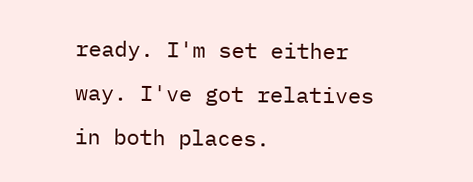ready. I'm set either way. I've got relatives in both places.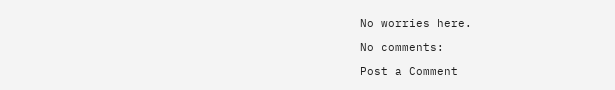No worries here.

No comments:

Post a Comment